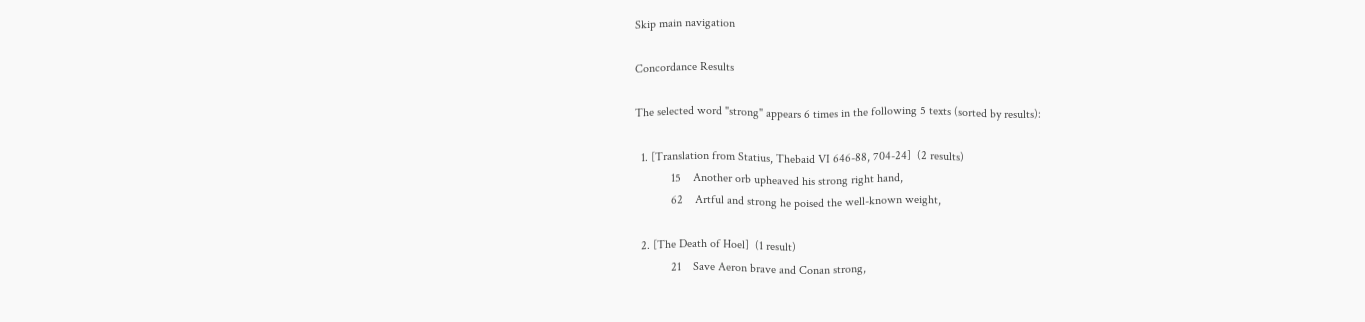Skip main navigation

Concordance Results

The selected word "strong" appears 6 times in the following 5 texts (sorted by results):

  1. [Translation from Statius, Thebaid VI 646-88, 704-24]  (2 results)
            15    Another orb upheaved his strong right hand,
            62    Artful and strong he poised the well-known weight,

  2. [The Death of Hoel]  (1 result)
            21    Save Aeron brave and Conan strong,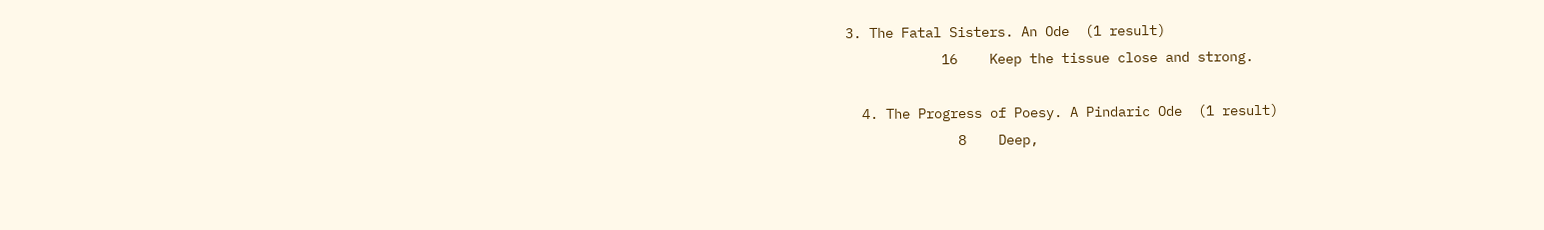3. The Fatal Sisters. An Ode  (1 result)
            16    Keep the tissue close and strong.

  4. The Progress of Poesy. A Pindaric Ode  (1 result)
              8    Deep,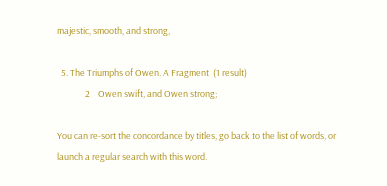majestic, smooth, and strong,

  5. The Triumphs of Owen. A Fragment  (1 result)
              2    Owen swift, and Owen strong;

You can re-sort the concordance by titles, go back to the list of words, or launch a regular search with this word.